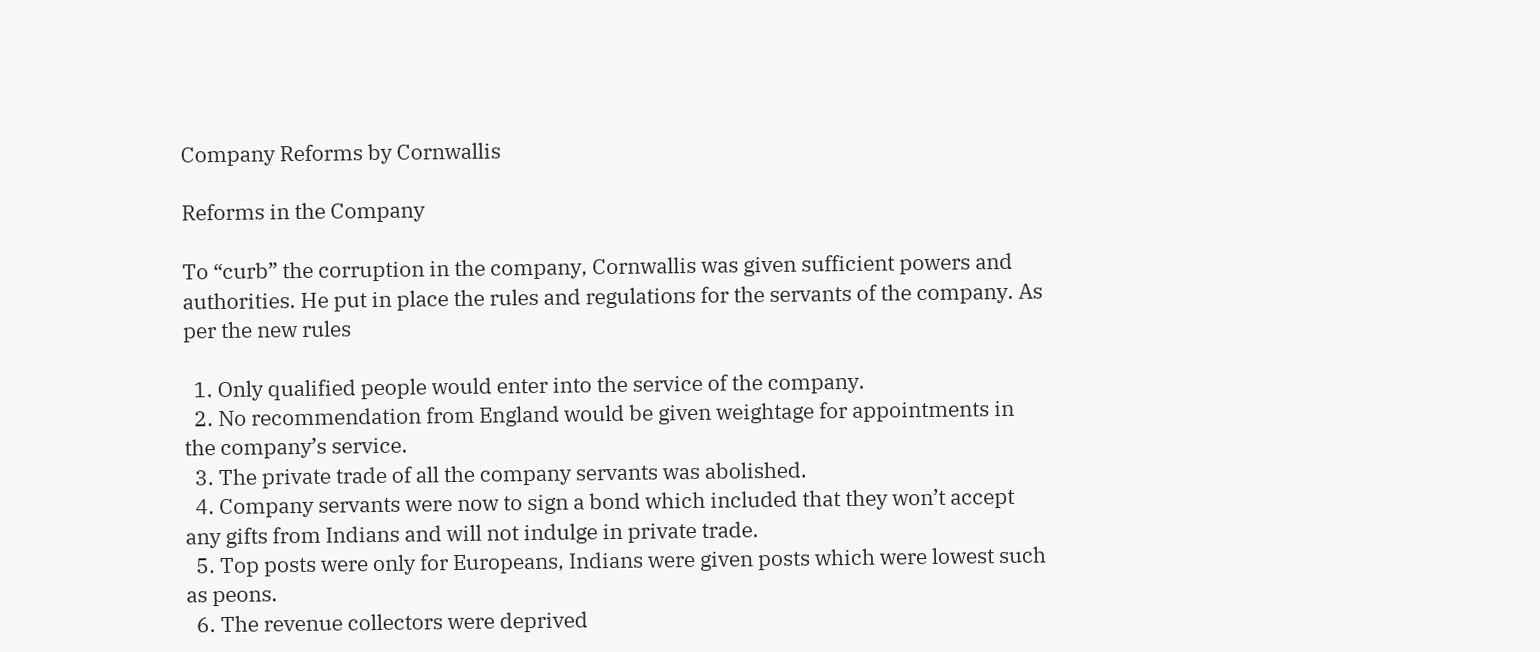Company Reforms by Cornwallis

Reforms in the Company

To “curb” the corruption in the company, Cornwallis was given sufficient powers and authorities. He put in place the rules and regulations for the servants of the company. As per the new rules

  1. Only qualified people would enter into the service of the company.
  2. No recommendation from England would be given weightage for appointments in the company’s service.
  3. The private trade of all the company servants was abolished.
  4. Company servants were now to sign a bond which included that they won’t accept any gifts from Indians and will not indulge in private trade.
  5. Top posts were only for Europeans, Indians were given posts which were lowest such as peons.
  6. The revenue collectors were deprived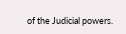of the Judicial powers.